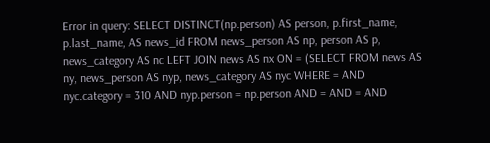Error in query: SELECT DISTINCT(np.person) AS person, p.first_name, p.last_name, AS news_id FROM news_person AS np, person AS p, news_category AS nc LEFT JOIN news AS nx ON = (SELECT FROM news AS ny, news_person AS nyp, news_category AS nyc WHERE = AND nyc.category = 310 AND nyp.person = np.person AND = AND = AND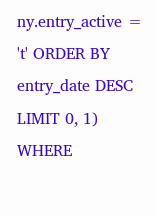ny.entry_active = 't' ORDER BY entry_date DESC LIMIT 0, 1) WHERE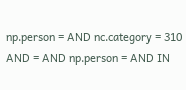np.person = AND nc.category = 310 AND = AND np.person = AND IN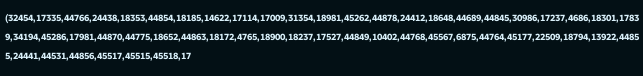(32454,17335,44766,24438,18353,44854,18185,14622,17114,17009,31354,18981,45262,44878,24412,18648,44689,44845,30986,17237,4686,18301,17839,34194,45286,17981,44870,44775,18652,44863,18172,4765,18900,18237,17527,44849,10402,44768,45567,6875,44764,45177,22509,18794,13922,44855,24441,44531,44856,45517,45515,45518,17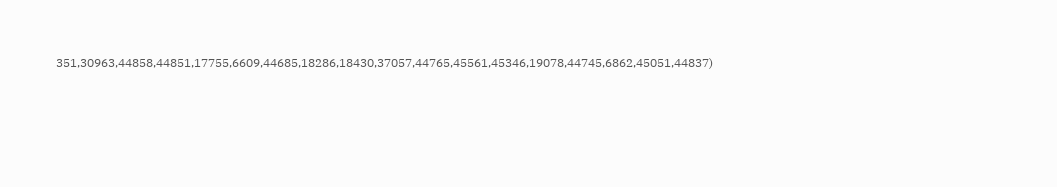351,30963,44858,44851,17755,6609,44685,18286,18430,37057,44765,45561,45346,19078,44745,6862,45051,44837)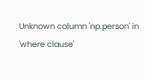Unknown column 'np.person' in 'where clause'